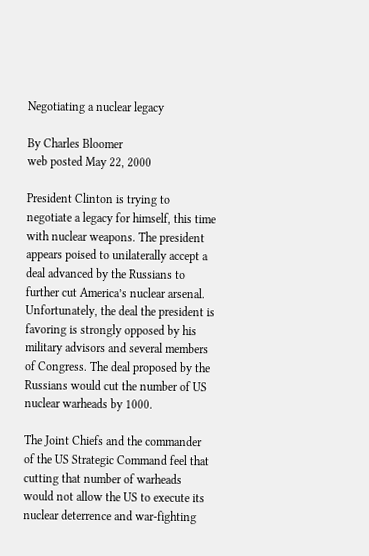Negotiating a nuclear legacy

By Charles Bloomer
web posted May 22, 2000

President Clinton is trying to negotiate a legacy for himself, this time with nuclear weapons. The president appears poised to unilaterally accept a deal advanced by the Russians to further cut America’s nuclear arsenal. Unfortunately, the deal the president is favoring is strongly opposed by his military advisors and several members of Congress. The deal proposed by the Russians would cut the number of US nuclear warheads by 1000.

The Joint Chiefs and the commander of the US Strategic Command feel that cutting that number of warheads would not allow the US to execute its nuclear deterrence and war-fighting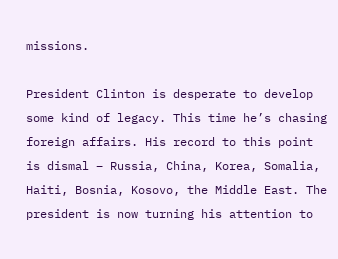missions.

President Clinton is desperate to develop some kind of legacy. This time he’s chasing foreign affairs. His record to this point is dismal – Russia, China, Korea, Somalia, Haiti, Bosnia, Kosovo, the Middle East. The president is now turning his attention to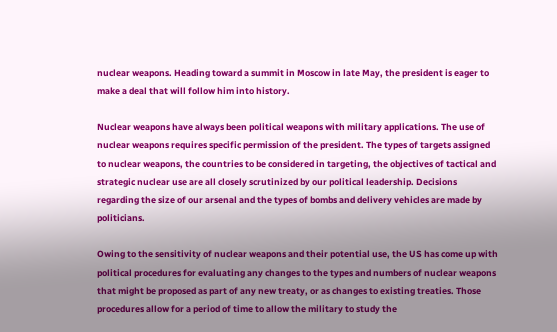nuclear weapons. Heading toward a summit in Moscow in late May, the president is eager to make a deal that will follow him into history.

Nuclear weapons have always been political weapons with military applications. The use of nuclear weapons requires specific permission of the president. The types of targets assigned to nuclear weapons, the countries to be considered in targeting, the objectives of tactical and strategic nuclear use are all closely scrutinized by our political leadership. Decisions regarding the size of our arsenal and the types of bombs and delivery vehicles are made by politicians.

Owing to the sensitivity of nuclear weapons and their potential use, the US has come up with political procedures for evaluating any changes to the types and numbers of nuclear weapons that might be proposed as part of any new treaty, or as changes to existing treaties. Those procedures allow for a period of time to allow the military to study the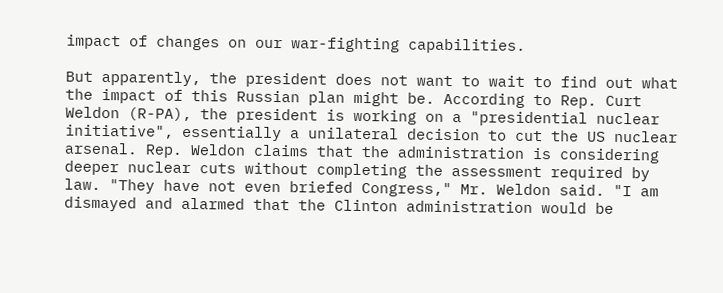impact of changes on our war-fighting capabilities.

But apparently, the president does not want to wait to find out what the impact of this Russian plan might be. According to Rep. Curt Weldon (R-PA), the president is working on a "presidential nuclear initiative", essentially a unilateral decision to cut the US nuclear arsenal. Rep. Weldon claims that the administration is considering deeper nuclear cuts without completing the assessment required by law. "They have not even briefed Congress," Mr. Weldon said. "I am dismayed and alarmed that the Clinton administration would be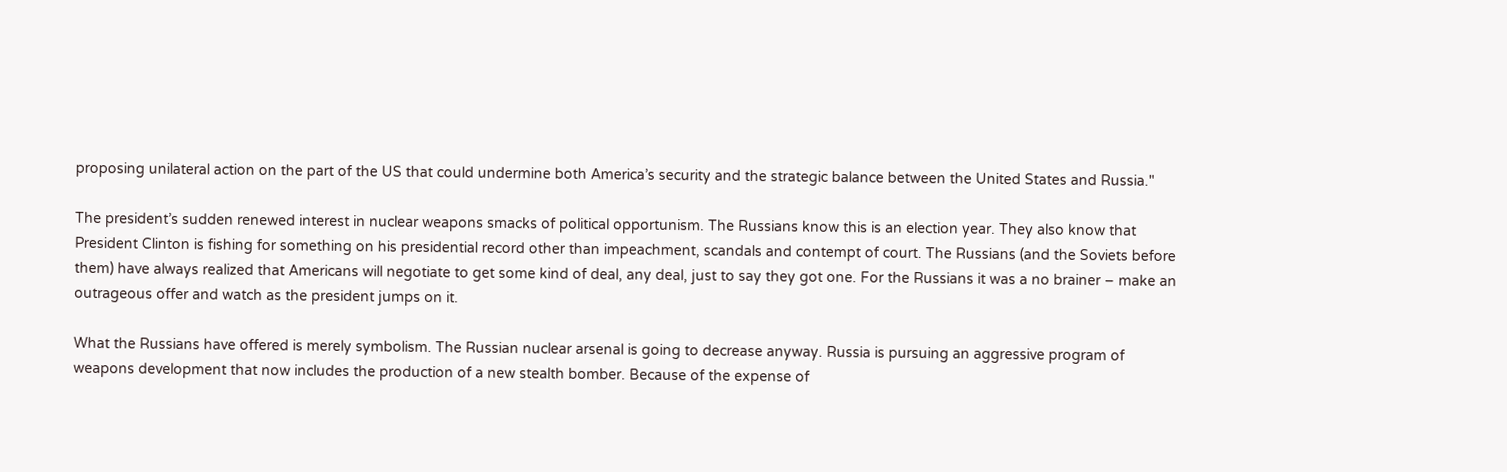proposing unilateral action on the part of the US that could undermine both America’s security and the strategic balance between the United States and Russia."

The president’s sudden renewed interest in nuclear weapons smacks of political opportunism. The Russians know this is an election year. They also know that President Clinton is fishing for something on his presidential record other than impeachment, scandals and contempt of court. The Russians (and the Soviets before them) have always realized that Americans will negotiate to get some kind of deal, any deal, just to say they got one. For the Russians it was a no brainer – make an outrageous offer and watch as the president jumps on it.

What the Russians have offered is merely symbolism. The Russian nuclear arsenal is going to decrease anyway. Russia is pursuing an aggressive program of weapons development that now includes the production of a new stealth bomber. Because of the expense of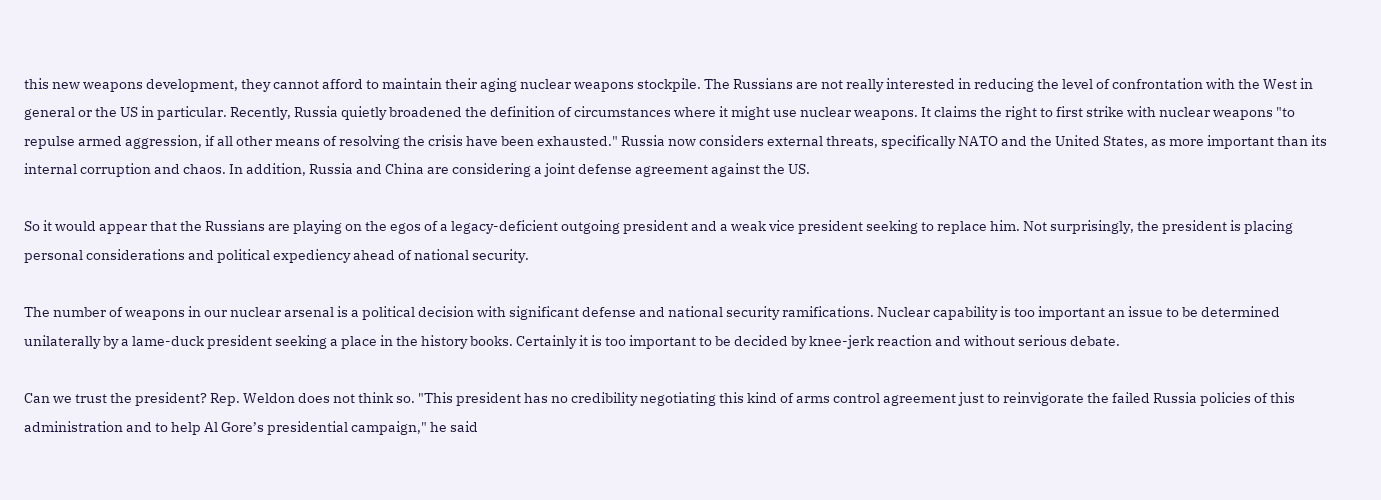this new weapons development, they cannot afford to maintain their aging nuclear weapons stockpile. The Russians are not really interested in reducing the level of confrontation with the West in general or the US in particular. Recently, Russia quietly broadened the definition of circumstances where it might use nuclear weapons. It claims the right to first strike with nuclear weapons "to repulse armed aggression, if all other means of resolving the crisis have been exhausted." Russia now considers external threats, specifically NATO and the United States, as more important than its internal corruption and chaos. In addition, Russia and China are considering a joint defense agreement against the US.

So it would appear that the Russians are playing on the egos of a legacy-deficient outgoing president and a weak vice president seeking to replace him. Not surprisingly, the president is placing personal considerations and political expediency ahead of national security.

The number of weapons in our nuclear arsenal is a political decision with significant defense and national security ramifications. Nuclear capability is too important an issue to be determined unilaterally by a lame-duck president seeking a place in the history books. Certainly it is too important to be decided by knee-jerk reaction and without serious debate.

Can we trust the president? Rep. Weldon does not think so. "This president has no credibility negotiating this kind of arms control agreement just to reinvigorate the failed Russia policies of this administration and to help Al Gore’s presidential campaign," he said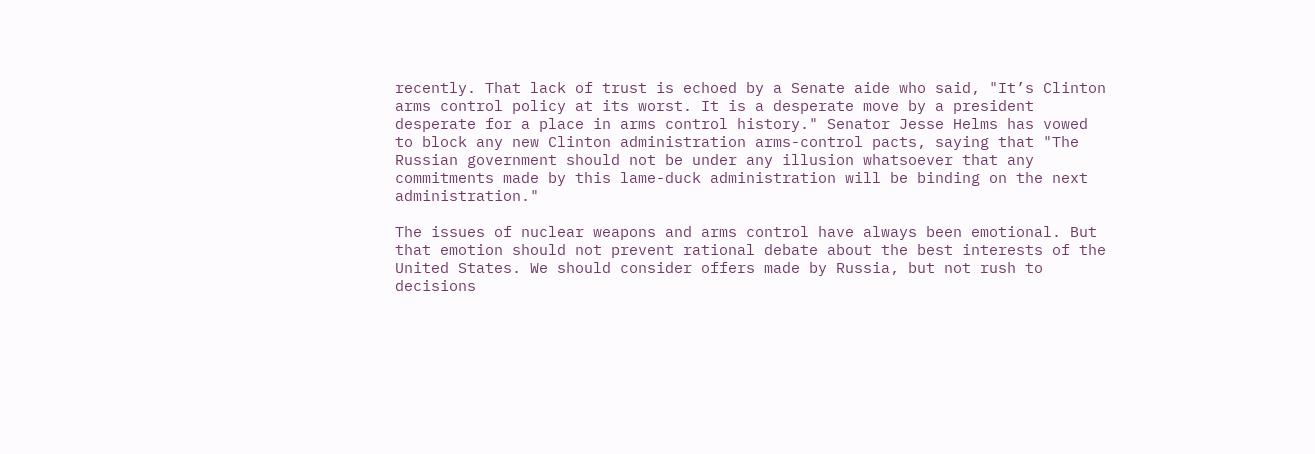recently. That lack of trust is echoed by a Senate aide who said, "It’s Clinton arms control policy at its worst. It is a desperate move by a president desperate for a place in arms control history." Senator Jesse Helms has vowed to block any new Clinton administration arms-control pacts, saying that "The Russian government should not be under any illusion whatsoever that any commitments made by this lame-duck administration will be binding on the next administration."

The issues of nuclear weapons and arms control have always been emotional. But that emotion should not prevent rational debate about the best interests of the United States. We should consider offers made by Russia, but not rush to decisions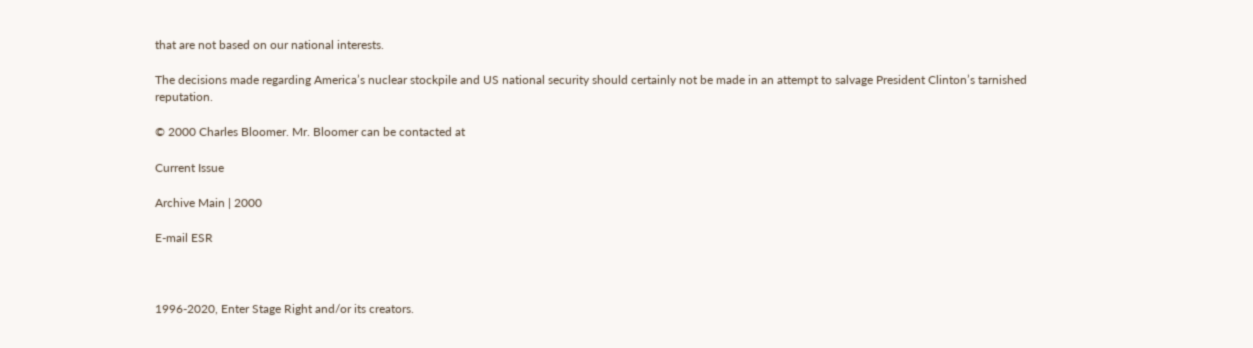that are not based on our national interests.

The decisions made regarding America’s nuclear stockpile and US national security should certainly not be made in an attempt to salvage President Clinton’s tarnished reputation.

© 2000 Charles Bloomer. Mr. Bloomer can be contacted at

Current Issue

Archive Main | 2000

E-mail ESR



1996-2020, Enter Stage Right and/or its creators.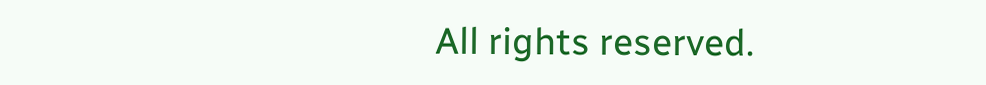All rights reserved.